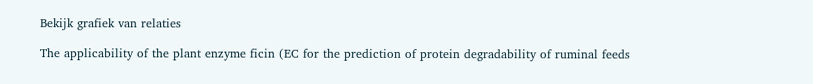Bekijk grafiek van relaties

The applicability of the plant enzyme ficin (EC for the prediction of protein degradability of ruminal feeds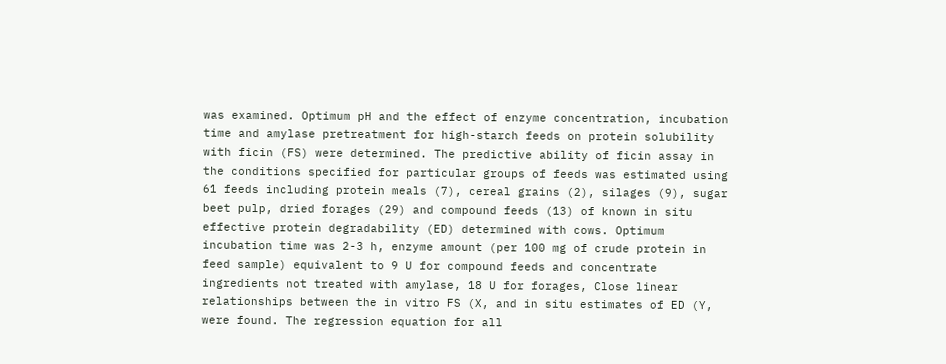was examined. Optimum pH and the effect of enzyme concentration, incubation time and amylase pretreatment for high-starch feeds on protein solubility with ficin (FS) were determined. The predictive ability of ficin assay in the conditions specified for particular groups of feeds was estimated using 61 feeds including protein meals (7), cereal grains (2), silages (9), sugar beet pulp, dried forages (29) and compound feeds (13) of known in situ effective protein degradability (ED) determined with cows. Optimum incubation time was 2-3 h, enzyme amount (per 100 mg of crude protein in feed sample) equivalent to 9 U for compound feeds and concentrate ingredients not treated with amylase, 18 U for forages, Close linear relationships between the in vitro FS (X, and in situ estimates of ED (Y, were found. The regression equation for all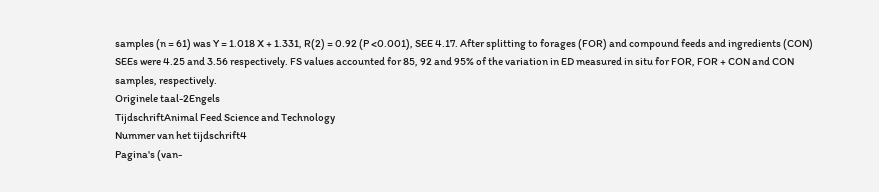samples (n = 61) was Y = 1.018 X + 1.331, R(2) = 0.92 (P <0.001), SEE 4.17. After splitting to forages (FOR) and compound feeds and ingredients (CON) SEEs were 4.25 and 3.56 respectively. FS values accounted for 85, 92 and 95% of the variation in ED measured in situ for FOR, FOR + CON and CON samples, respectively.
Originele taal-2Engels
TijdschriftAnimal Feed Science and Technology
Nummer van het tijdschrift4
Pagina's (van-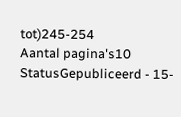tot)245-254
Aantal pagina's10
StatusGepubliceerd - 15-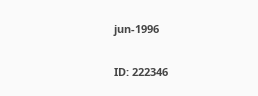jun-1996

ID: 222346